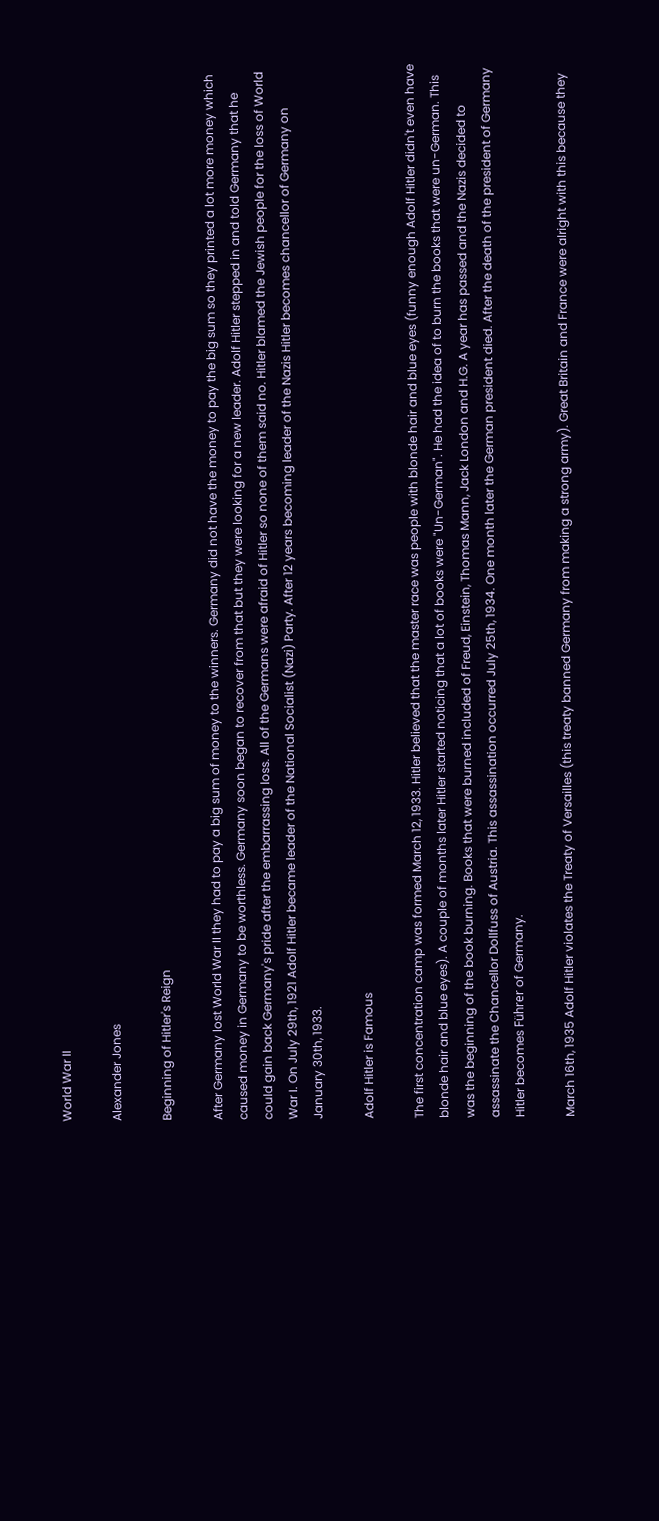World War II

Alexander Jones

Beginning of Hitler's Reign

After Germany lost World War II they had to pay a big sum of money to the winners. Germany did not have the money to pay the big sum so they printed a lot more money which caused money in Germany to be worthless. Germany soon began to recover from that but they were looking for a new leader. Adolf Hitler stepped in and told Germany that he could gain back Germany's pride after the embarrassing loss. All of the Germans were afraid of Hitler so none of them said no. Hitler blamed the Jewish people for the loss of World War I. On July 29th, 1921 Adolf Hitler became leader of the National Socialist (Nazi) Party. After 12 years becoming leader of the Nazis Hitler becomes chancellor of Germany on January 30th, 1933.

Adolf Hitler is Famous

The first concentration camp was formed March 12, 1933. Hitler believed that the master race was people with blonde hair and blue eyes (funny enough Adolf Hitler didn't even have blonde hair and blue eyes). A couple of months later Hitler started noticing that a lot of books were "Un-German". He had the idea of to burn the books that were un-German. This was the beginning of the book burning. Books that were burned included of Freud, Einstein, Thomas Mann, Jack London and H.G. A year has passed and the Nazis decided to assassinate the Chancellor Dollfuss of Austria. This assassination occurred July 25th, 1934. One month later the German president died. After the death of the president of Germany Hitler becomes Führer of Germany.

March 16th, 1935 Adolf Hitler violates the Treaty of Versailles (this treaty banned Germany from making a strong army). Great Britain and France were alright with this because they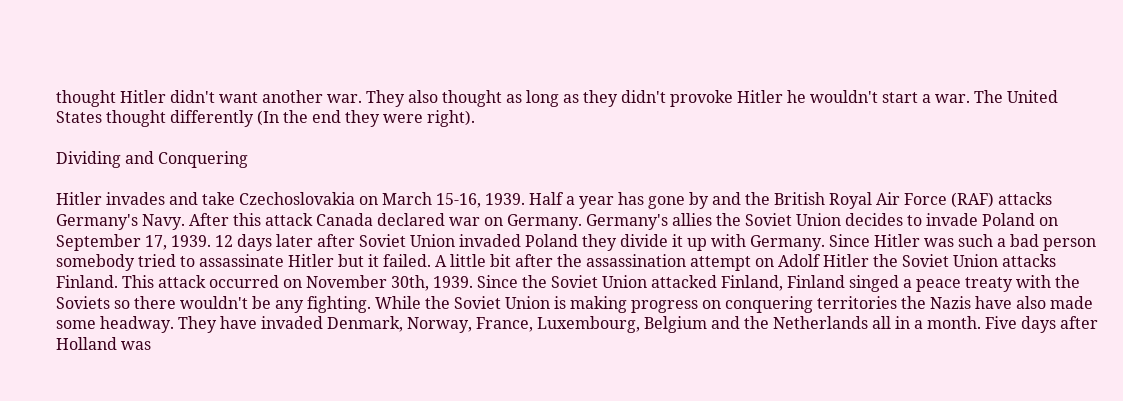thought Hitler didn't want another war. They also thought as long as they didn't provoke Hitler he wouldn't start a war. The United States thought differently (In the end they were right).

Dividing and Conquering

Hitler invades and take Czechoslovakia on March 15-16, 1939. Half a year has gone by and the British Royal Air Force (RAF) attacks Germany's Navy. After this attack Canada declared war on Germany. Germany's allies the Soviet Union decides to invade Poland on September 17, 1939. 12 days later after Soviet Union invaded Poland they divide it up with Germany. Since Hitler was such a bad person somebody tried to assassinate Hitler but it failed. A little bit after the assassination attempt on Adolf Hitler the Soviet Union attacks Finland. This attack occurred on November 30th, 1939. Since the Soviet Union attacked Finland, Finland singed a peace treaty with the Soviets so there wouldn't be any fighting. While the Soviet Union is making progress on conquering territories the Nazis have also made some headway. They have invaded Denmark, Norway, France, Luxembourg, Belgium and the Netherlands all in a month. Five days after Holland was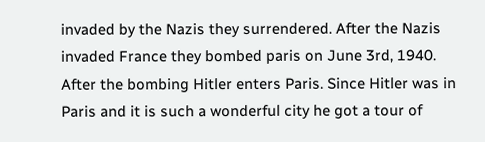invaded by the Nazis they surrendered. After the Nazis invaded France they bombed paris on June 3rd, 1940. After the bombing Hitler enters Paris. Since Hitler was in Paris and it is such a wonderful city he got a tour of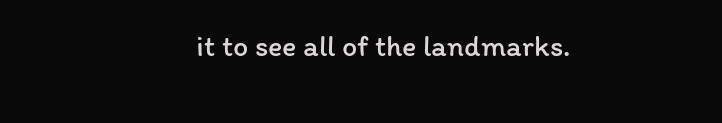it to see all of the landmarks.